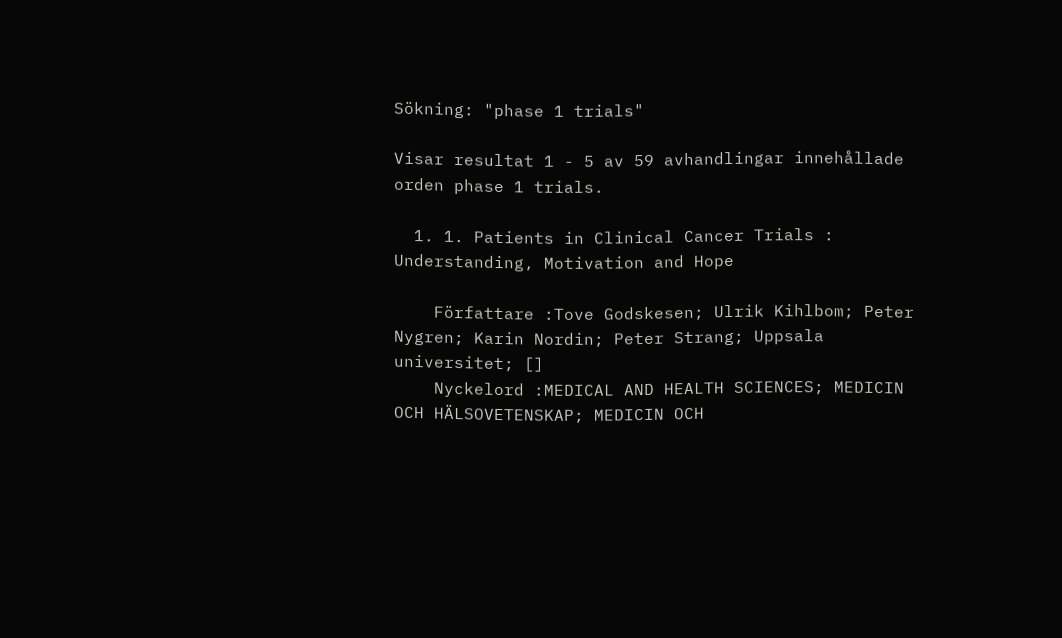Sökning: "phase 1 trials"

Visar resultat 1 - 5 av 59 avhandlingar innehållade orden phase 1 trials.

  1. 1. Patients in Clinical Cancer Trials : Understanding, Motivation and Hope

    Författare :Tove Godskesen; Ulrik Kihlbom; Peter Nygren; Karin Nordin; Peter Strang; Uppsala universitet; []
    Nyckelord :MEDICAL AND HEALTH SCIENCES; MEDICIN OCH HÄLSOVETENSKAP; MEDICIN OCH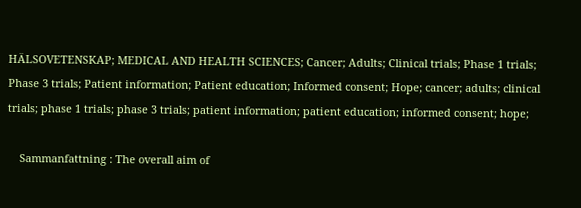HÄLSOVETENSKAP; MEDICAL AND HEALTH SCIENCES; Cancer; Adults; Clinical trials; Phase 1 trials; Phase 3 trials; Patient information; Patient education; Informed consent; Hope; cancer; adults; clinical trials; phase 1 trials; phase 3 trials; patient information; patient education; informed consent; hope;

    Sammanfattning : The overall aim of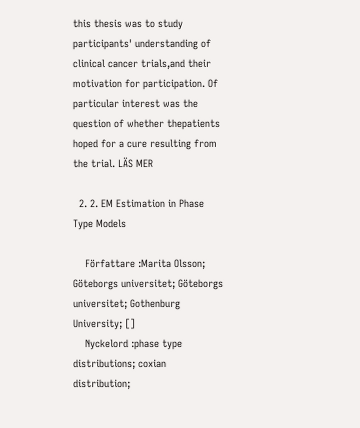this thesis was to study participants' understanding of clinical cancer trials,and their motivation for participation. Of particular interest was the question of whether thepatients hoped for a cure resulting from the trial. LÄS MER

  2. 2. EM Estimation in Phase Type Models

    Författare :Marita Olsson; Göteborgs universitet; Göteborgs universitet; Gothenburg University; []
    Nyckelord :phase type distributions; coxian distribution;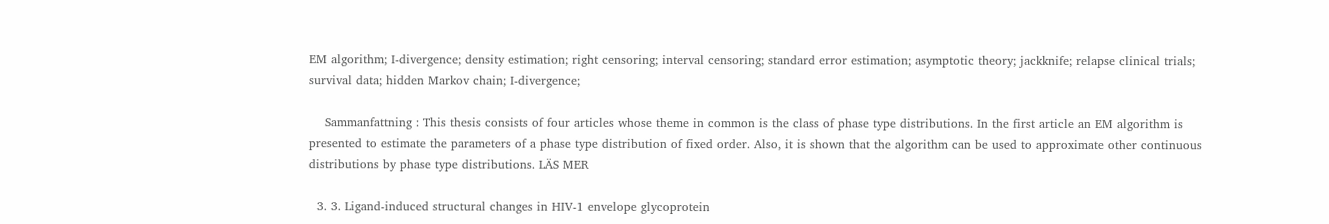EM algorithm; I-divergence; density estimation; right censoring; interval censoring; standard error estimation; asymptotic theory; jackknife; relapse clinical trials; survival data; hidden Markov chain; I-divergence;

    Sammanfattning : This thesis consists of four articles whose theme in common is the class of phase type distributions. In the first article an EM algorithm is presented to estimate the parameters of a phase type distribution of fixed order. Also, it is shown that the algorithm can be used to approximate other continuous distributions by phase type distributions. LÄS MER

  3. 3. Ligand-induced structural changes in HIV-1 envelope glycoprotein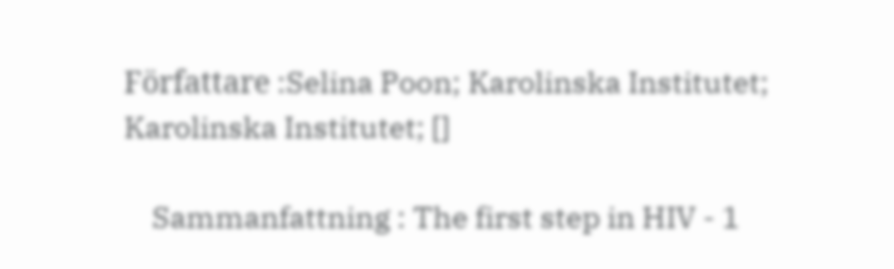Författare :Selina Poon; Karolinska Institutet; Karolinska Institutet; []

    Sammanfattning : The first step in HIV - 1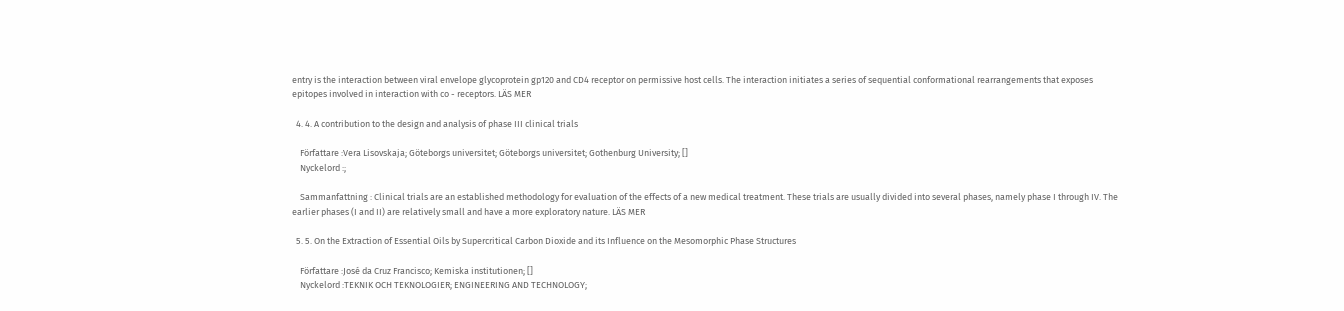entry is the interaction between viral envelope glycoprotein gp120 and CD4 receptor on permissive host cells. The interaction initiates a series of sequential conformational rearrangements that exposes epitopes involved in interaction with co - receptors. LÄS MER

  4. 4. A contribution to the design and analysis of phase III clinical trials

    Författare :Vera Lisovskaja; Göteborgs universitet; Göteborgs universitet; Gothenburg University; []
    Nyckelord :;

    Sammanfattning : Clinical trials are an established methodology for evaluation of the effects of a new medical treatment. These trials are usually divided into several phases, namely phase I through IV. The earlier phases (I and II) are relatively small and have a more exploratory nature. LÄS MER

  5. 5. On the Extraction of Essential Oils by Supercritical Carbon Dioxide and its Influence on the Mesomorphic Phase Structures

    Författare :José da Cruz Francisco; Kemiska institutionen; []
    Nyckelord :TEKNIK OCH TEKNOLOGIER; ENGINEERING AND TECHNOLOGY;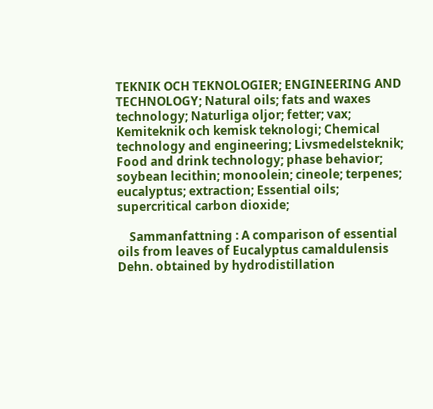TEKNIK OCH TEKNOLOGIER; ENGINEERING AND TECHNOLOGY; Natural oils; fats and waxes technology; Naturliga oljor; fetter; vax; Kemiteknik och kemisk teknologi; Chemical technology and engineering; Livsmedelsteknik; Food and drink technology; phase behavior; soybean lecithin; monoolein; cineole; terpenes; eucalyptus; extraction; Essential oils; supercritical carbon dioxide;

    Sammanfattning : A comparison of essential oils from leaves of Eucalyptus camaldulensis Dehn. obtained by hydrodistillation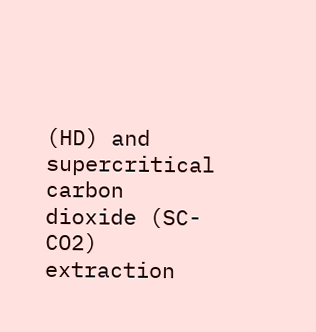(HD) and supercritical carbon dioxide (SC-CO2) extraction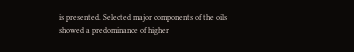is presented. Selected major components of the oils showed a predominance of higher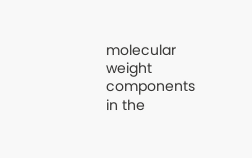molecular weight components in the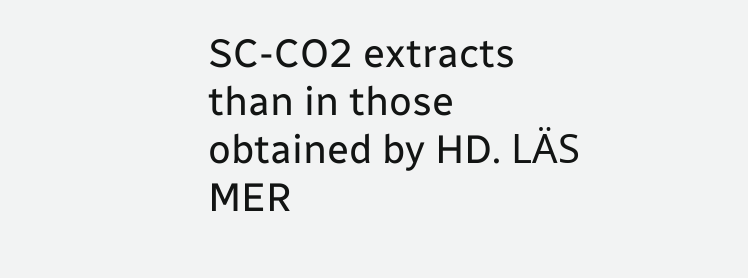SC-CO2 extracts than in those obtained by HD. LÄS MER